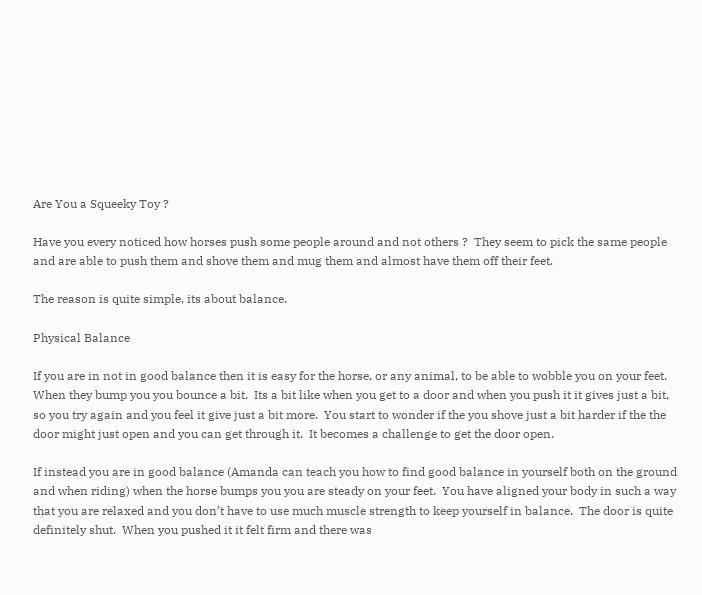Are You a Squeeky Toy ?

Have you every noticed how horses push some people around and not others ?  They seem to pick the same people and are able to push them and shove them and mug them and almost have them off their feet.

The reason is quite simple, its about balance.

Physical Balance

If you are in not in good balance then it is easy for the horse, or any animal, to be able to wobble you on your feet.  When they bump you you bounce a bit.  Its a bit like when you get to a door and when you push it it gives just a bit, so you try again and you feel it give just a bit more.  You start to wonder if the you shove just a bit harder if the the door might just open and you can get through it.  It becomes a challenge to get the door open.

If instead you are in good balance (Amanda can teach you how to find good balance in yourself both on the ground and when riding) when the horse bumps you you are steady on your feet.  You have aligned your body in such a way that you are relaxed and you don’t have to use much muscle strength to keep yourself in balance.  The door is quite definitely shut.  When you pushed it it felt firm and there was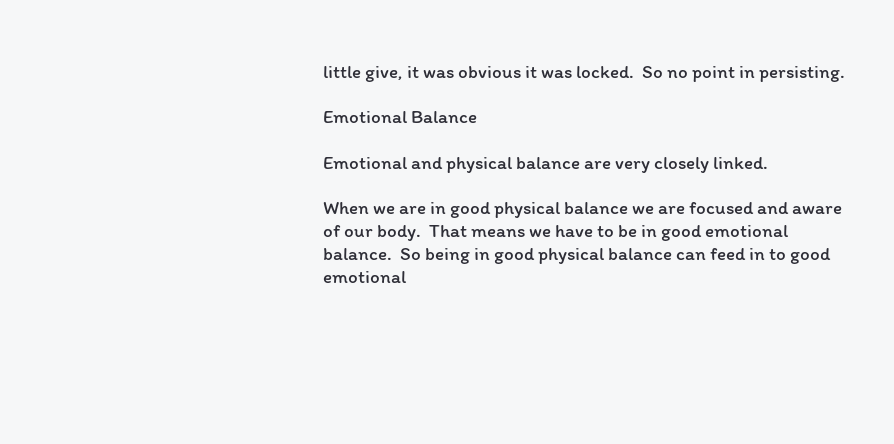little give, it was obvious it was locked.  So no point in persisting.

Emotional Balance

Emotional and physical balance are very closely linked.

When we are in good physical balance we are focused and aware of our body.  That means we have to be in good emotional balance.  So being in good physical balance can feed in to good emotional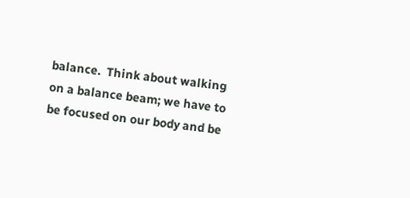balance.  Think about walking on a balance beam; we have to be focused on our body and be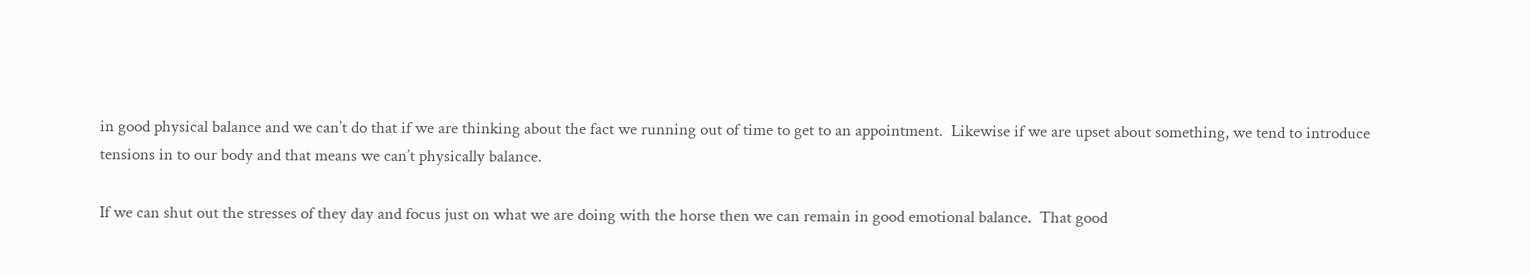in good physical balance and we can’t do that if we are thinking about the fact we running out of time to get to an appointment.  Likewise if we are upset about something, we tend to introduce tensions in to our body and that means we can’t physically balance.

If we can shut out the stresses of they day and focus just on what we are doing with the horse then we can remain in good emotional balance.  That good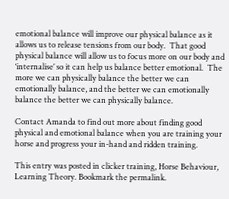emotional balance will improve our physical balance as it allows us to release tensions from our body.  That good physical balance will allow us to focus more on our body and ‘internalise’ so it can help us balance better emotional.  The more we can physically balance the better we can emotionally balance, and the better we can emotionally balance the better we can physically balance.

Contact Amanda to find out more about finding good physical and emotional balance when you are training your horse and progress your in-hand and ridden training.

This entry was posted in clicker training, Horse Behaviour, Learning Theory. Bookmark the permalink.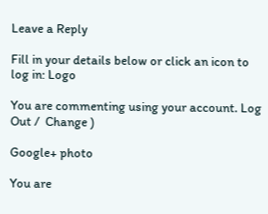Leave a Reply

Fill in your details below or click an icon to log in: Logo

You are commenting using your account. Log Out /  Change )

Google+ photo

You are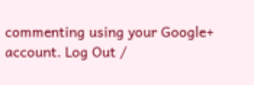commenting using your Google+ account. Log Out /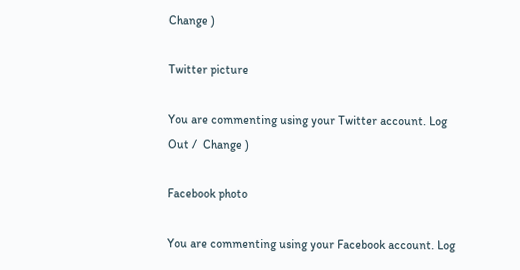Change )

Twitter picture

You are commenting using your Twitter account. Log Out /  Change )

Facebook photo

You are commenting using your Facebook account. Log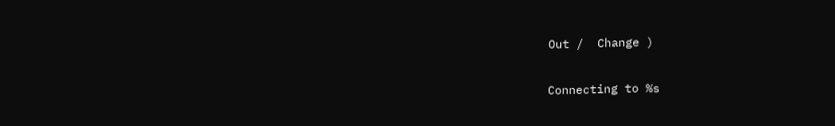Out /  Change )


Connecting to %s